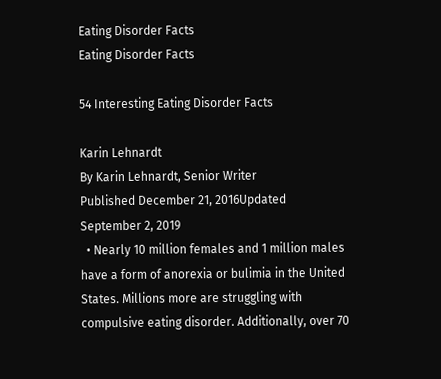Eating Disorder Facts
Eating Disorder Facts

54 Interesting Eating Disorder Facts

Karin Lehnardt
By Karin Lehnardt, Senior Writer
Published December 21, 2016Updated September 2, 2019
  • Nearly 10 million females and 1 million males have a form of anorexia or bulimia in the United States. Millions more are struggling with compulsive eating disorder. Additionally, over 70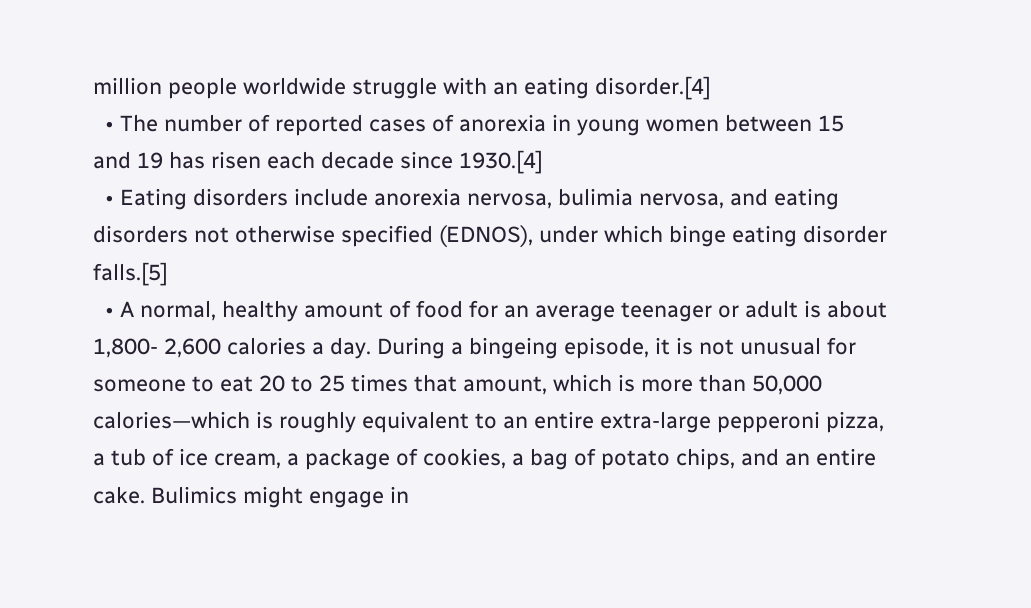million people worldwide struggle with an eating disorder.[4]
  • The number of reported cases of anorexia in young women between 15 and 19 has risen each decade since 1930.[4]
  • Eating disorders include anorexia nervosa, bulimia nervosa, and eating disorders not otherwise specified (EDNOS), under which binge eating disorder falls.[5]
  • A normal, healthy amount of food for an average teenager or adult is about 1,800- 2,600 calories a day. During a bingeing episode, it is not unusual for someone to eat 20 to 25 times that amount, which is more than 50,000 calories—which is roughly equivalent to an entire extra-large pepperoni pizza, a tub of ice cream, a package of cookies, a bag of potato chips, and an entire cake. Bulimics might engage in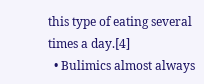this type of eating several times a day.[4]
  • Bulimics almost always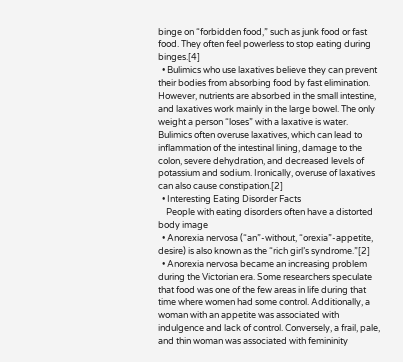binge on “forbidden food,” such as junk food or fast food. They often feel powerless to stop eating during binges.[4]
  • Bulimics who use laxatives believe they can prevent their bodies from absorbing food by fast elimination. However, nutrients are absorbed in the small intestine, and laxatives work mainly in the large bowel. The only weight a person “loses” with a laxative is water. Bulimics often overuse laxatives, which can lead to inflammation of the intestinal lining, damage to the colon, severe dehydration, and decreased levels of potassium and sodium. Ironically, overuse of laxatives can also cause constipation.[2]
  • Interesting Eating Disorder Facts
    People with eating disorders often have a distorted body image
  • Anorexia nervosa (“an”-without, “orexia”-appetite, desire) is also known as the “rich girl’s syndrome.”[2]
  • Anorexia nervosa became an increasing problem during the Victorian era. Some researchers speculate that food was one of the few areas in life during that time where women had some control. Additionally, a woman with an appetite was associated with indulgence and lack of control. Conversely, a frail, pale, and thin woman was associated with femininity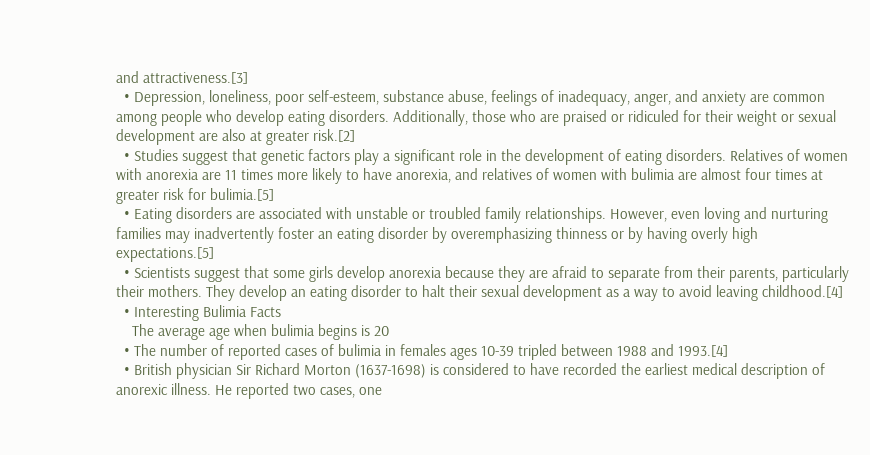and attractiveness.[3]
  • Depression, loneliness, poor self-esteem, substance abuse, feelings of inadequacy, anger, and anxiety are common among people who develop eating disorders. Additionally, those who are praised or ridiculed for their weight or sexual development are also at greater risk.[2]
  • Studies suggest that genetic factors play a significant role in the development of eating disorders. Relatives of women with anorexia are 11 times more likely to have anorexia, and relatives of women with bulimia are almost four times at greater risk for bulimia.[5]
  • Eating disorders are associated with unstable or troubled family relationships. However, even loving and nurturing families may inadvertently foster an eating disorder by overemphasizing thinness or by having overly high expectations.[5]
  • Scientists suggest that some girls develop anorexia because they are afraid to separate from their parents, particularly their mothers. They develop an eating disorder to halt their sexual development as a way to avoid leaving childhood.[4]
  • Interesting Bulimia Facts
    The average age when bulimia begins is 20
  • The number of reported cases of bulimia in females ages 10-39 tripled between 1988 and 1993.[4]
  • British physician Sir Richard Morton (1637-1698) is considered to have recorded the earliest medical description of anorexic illness. He reported two cases, one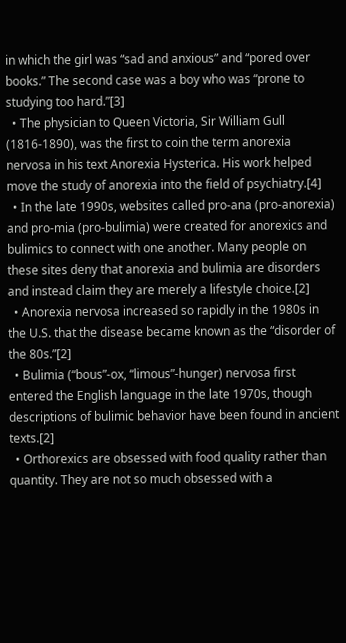in which the girl was “sad and anxious” and “pored over books.” The second case was a boy who was “prone to studying too hard.”[3]
  • The physician to Queen Victoria, Sir William Gull (1816-1890), was the first to coin the term anorexia nervosa in his text Anorexia Hysterica. His work helped move the study of anorexia into the field of psychiatry.[4]
  • In the late 1990s, websites called pro-ana (pro-anorexia) and pro-mia (pro-bulimia) were created for anorexics and bulimics to connect with one another. Many people on these sites deny that anorexia and bulimia are disorders and instead claim they are merely a lifestyle choice.[2]
  • Anorexia nervosa increased so rapidly in the 1980s in the U.S. that the disease became known as the “disorder of the 80s.”[2]
  • Bulimia (“bous”-ox, “limous”-hunger) nervosa first entered the English language in the late 1970s, though descriptions of bulimic behavior have been found in ancient texts.[2]
  • Orthorexics are obsessed with food quality rather than quantity. They are not so much obsessed with a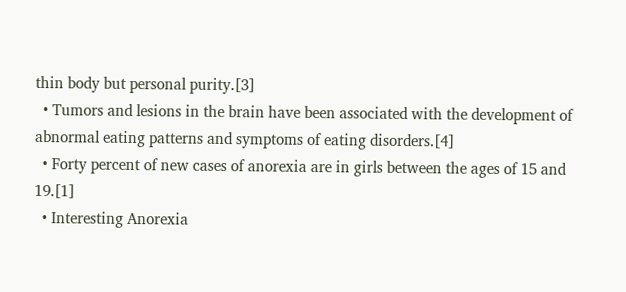thin body but personal purity.[3]
  • Tumors and lesions in the brain have been associated with the development of abnormal eating patterns and symptoms of eating disorders.[4]
  • Forty percent of new cases of anorexia are in girls between the ages of 15 and 19.[1]
  • Interesting Anorexia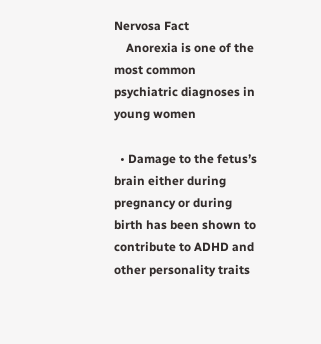Nervosa Fact
    Anorexia is one of the most common psychiatric diagnoses in young women

  • Damage to the fetus’s brain either during pregnancy or during birth has been shown to contribute to ADHD and other personality traits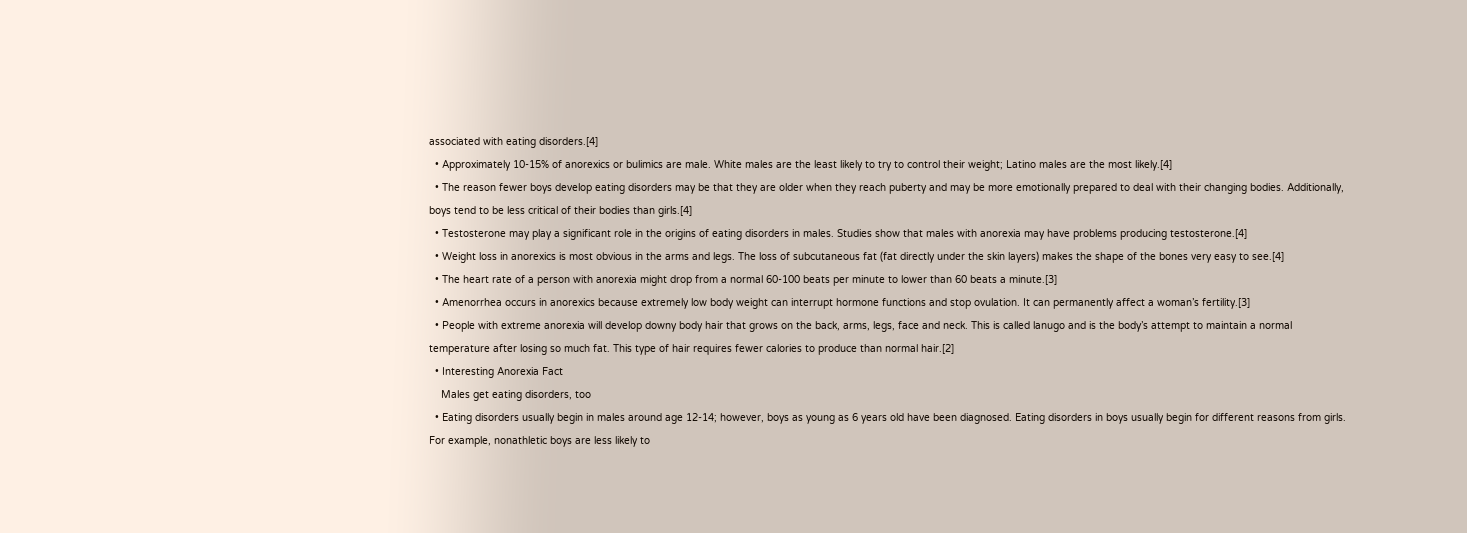associated with eating disorders.[4]
  • Approximately 10-15% of anorexics or bulimics are male. White males are the least likely to try to control their weight; Latino males are the most likely.[4]
  • The reason fewer boys develop eating disorders may be that they are older when they reach puberty and may be more emotionally prepared to deal with their changing bodies. Additionally, boys tend to be less critical of their bodies than girls.[4]
  • Testosterone may play a significant role in the origins of eating disorders in males. Studies show that males with anorexia may have problems producing testosterone.[4]
  • Weight loss in anorexics is most obvious in the arms and legs. The loss of subcutaneous fat (fat directly under the skin layers) makes the shape of the bones very easy to see.[4]
  • The heart rate of a person with anorexia might drop from a normal 60-100 beats per minute to lower than 60 beats a minute.[3]
  • Amenorrhea occurs in anorexics because extremely low body weight can interrupt hormone functions and stop ovulation. It can permanently affect a woman’s fertility.[3]
  • People with extreme anorexia will develop downy body hair that grows on the back, arms, legs, face and neck. This is called lanugo and is the body’s attempt to maintain a normal temperature after losing so much fat. This type of hair requires fewer calories to produce than normal hair.[2]
  • Interesting Anorexia Fact
    Males get eating disorders, too
  • Eating disorders usually begin in males around age 12-14; however, boys as young as 6 years old have been diagnosed. Eating disorders in boys usually begin for different reasons from girls. For example, nonathletic boys are less likely to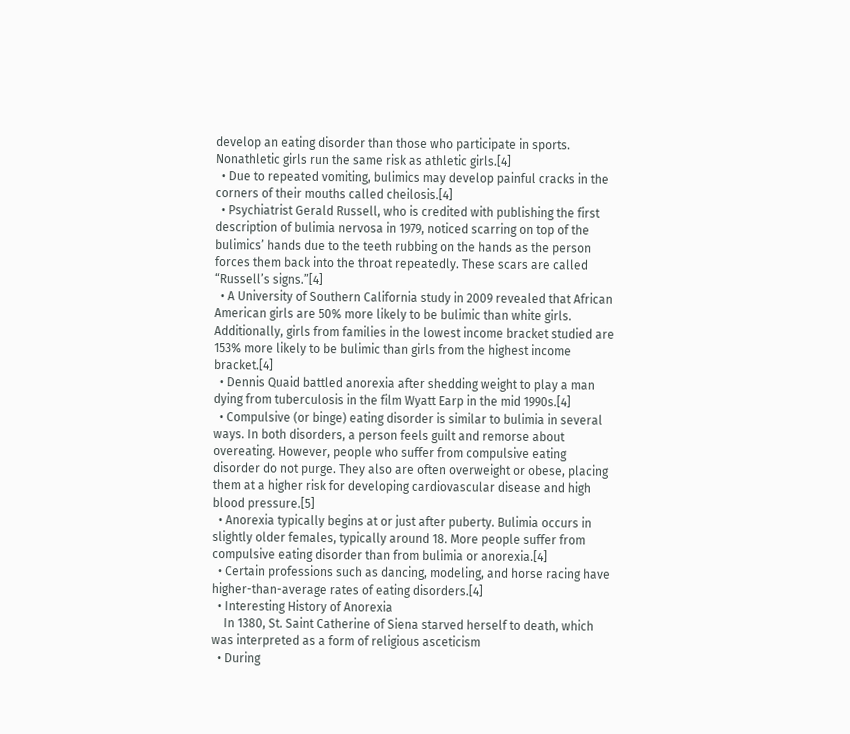develop an eating disorder than those who participate in sports. Nonathletic girls run the same risk as athletic girls.[4]
  • Due to repeated vomiting, bulimics may develop painful cracks in the corners of their mouths called cheilosis.[4]
  • Psychiatrist Gerald Russell, who is credited with publishing the first description of bulimia nervosa in 1979, noticed scarring on top of the bulimics’ hands due to the teeth rubbing on the hands as the person forces them back into the throat repeatedly. These scars are called “Russell’s signs.”[4]
  • A University of Southern California study in 2009 revealed that African American girls are 50% more likely to be bulimic than white girls. Additionally, girls from families in the lowest income bracket studied are 153% more likely to be bulimic than girls from the highest income bracket.[4]
  • Dennis Quaid battled anorexia after shedding weight to play a man dying from tuberculosis in the film Wyatt Earp in the mid 1990s.[4]
  • Compulsive (or binge) eating disorder is similar to bulimia in several ways. In both disorders, a person feels guilt and remorse about overeating. However, people who suffer from compulsive eating disorder do not purge. They also are often overweight or obese, placing them at a higher risk for developing cardiovascular disease and high blood pressure.[5]
  • Anorexia typically begins at or just after puberty. Bulimia occurs in slightly older females, typically around 18. More people suffer from compulsive eating disorder than from bulimia or anorexia.[4]
  • Certain professions such as dancing, modeling, and horse racing have higher-than-average rates of eating disorders.[4]
  • Interesting History of Anorexia
    In 1380, St. Saint Catherine of Siena starved herself to death, which was interpreted as a form of religious asceticism
  • During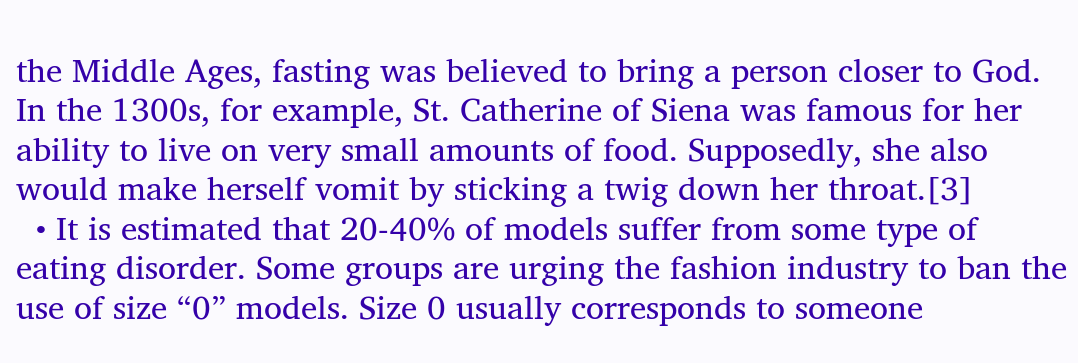the Middle Ages, fasting was believed to bring a person closer to God. In the 1300s, for example, St. Catherine of Siena was famous for her ability to live on very small amounts of food. Supposedly, she also would make herself vomit by sticking a twig down her throat.[3]
  • It is estimated that 20-40% of models suffer from some type of eating disorder. Some groups are urging the fashion industry to ban the use of size “0” models. Size 0 usually corresponds to someone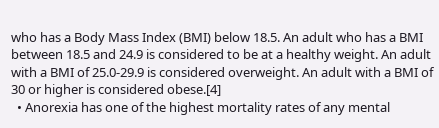who has a Body Mass Index (BMI) below 18.5. An adult who has a BMI between 18.5 and 24.9 is considered to be at a healthy weight. An adult with a BMI of 25.0-29.9 is considered overweight. An adult with a BMI of 30 or higher is considered obese.[4]
  • Anorexia has one of the highest mortality rates of any mental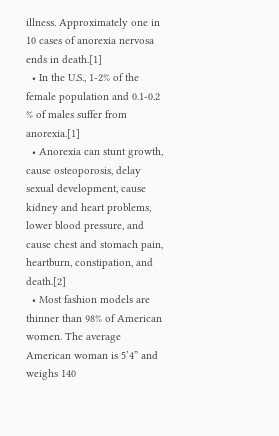illness. Approximately one in 10 cases of anorexia nervosa ends in death.[1]
  • In the U.S., 1-2% of the female population and 0.1-0.2 % of males suffer from anorexia.[1]
  • Anorexia can stunt growth, cause osteoporosis, delay sexual development, cause kidney and heart problems, lower blood pressure, and cause chest and stomach pain, heartburn, constipation, and death.[2]
  • Most fashion models are thinner than 98% of American women. The average American woman is 5’4” and weighs 140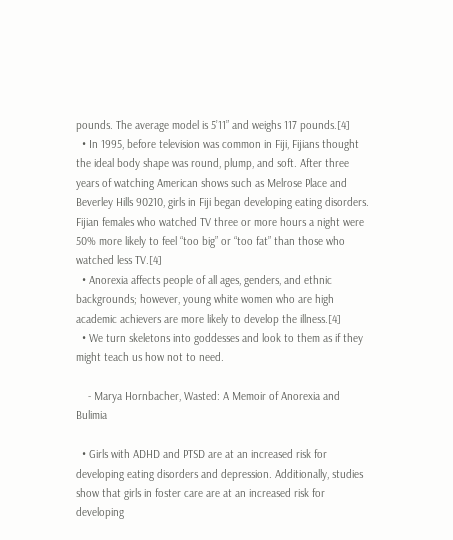pounds. The average model is 5’11” and weighs 117 pounds.[4]
  • In 1995, before television was common in Fiji, Fijians thought the ideal body shape was round, plump, and soft. After three years of watching American shows such as Melrose Place and Beverley Hills 90210, girls in Fiji began developing eating disorders. Fijian females who watched TV three or more hours a night were 50% more likely to feel “too big” or “too fat” than those who watched less TV.[4]
  • Anorexia affects people of all ages, genders, and ethnic backgrounds; however, young white women who are high academic achievers are more likely to develop the illness.[4]
  • We turn skeletons into goddesses and look to them as if they might teach us how not to need.

    - Marya Hornbacher, Wasted: A Memoir of Anorexia and Bulimia

  • Girls with ADHD and PTSD are at an increased risk for developing eating disorders and depression. Additionally, studies show that girls in foster care are at an increased risk for developing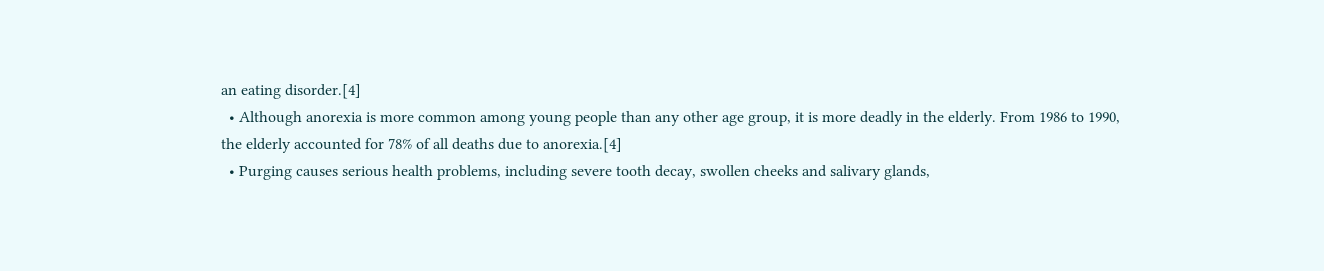an eating disorder.[4]
  • Although anorexia is more common among young people than any other age group, it is more deadly in the elderly. From 1986 to 1990, the elderly accounted for 78% of all deaths due to anorexia.[4]
  • Purging causes serious health problems, including severe tooth decay, swollen cheeks and salivary glands,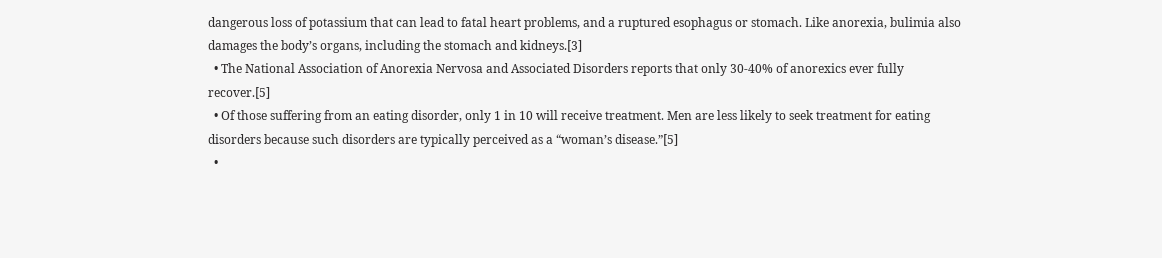dangerous loss of potassium that can lead to fatal heart problems, and a ruptured esophagus or stomach. Like anorexia, bulimia also damages the body’s organs, including the stomach and kidneys.[3]
  • The National Association of Anorexia Nervosa and Associated Disorders reports that only 30-40% of anorexics ever fully recover.[5]
  • Of those suffering from an eating disorder, only 1 in 10 will receive treatment. Men are less likely to seek treatment for eating disorders because such disorders are typically perceived as a “woman’s disease.”[5]
  •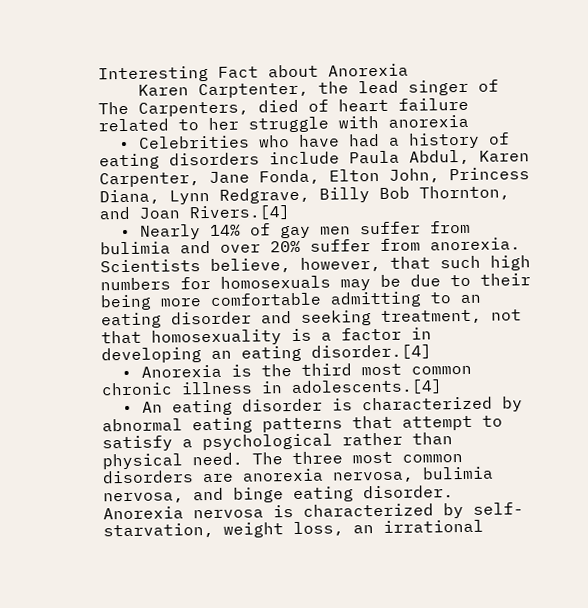Interesting Fact about Anorexia
    Karen Carptenter, the lead singer of The Carpenters, died of heart failure related to her struggle with anorexia
  • Celebrities who have had a history of eating disorders include Paula Abdul, Karen Carpenter, Jane Fonda, Elton John, Princess Diana, Lynn Redgrave, Billy Bob Thornton, and Joan Rivers.[4]
  • Nearly 14% of gay men suffer from bulimia and over 20% suffer from anorexia. Scientists believe, however, that such high numbers for homosexuals may be due to their being more comfortable admitting to an eating disorder and seeking treatment, not that homosexuality is a factor in developing an eating disorder.[4]
  • Anorexia is the third most common chronic illness in adolescents.[4]
  • An eating disorder is characterized by abnormal eating patterns that attempt to satisfy a psychological rather than physical need. The three most common disorders are anorexia nervosa, bulimia nervosa, and binge eating disorder. Anorexia nervosa is characterized by self-starvation, weight loss, an irrational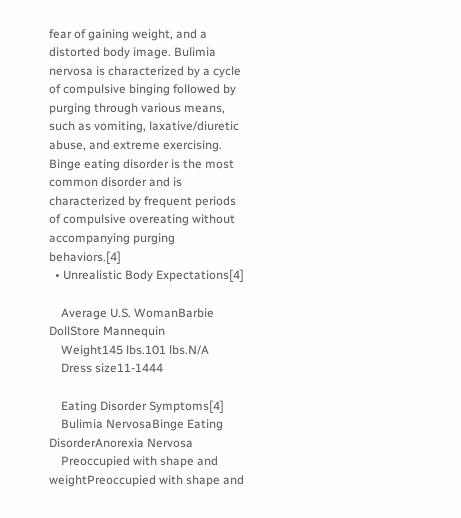fear of gaining weight, and a distorted body image. Bulimia nervosa is characterized by a cycle of compulsive binging followed by purging through various means, such as vomiting, laxative/diuretic abuse, and extreme exercising. Binge eating disorder is the most common disorder and is characterized by frequent periods of compulsive overeating without accompanying purging behaviors.[4]
  • Unrealistic Body Expectations[4]

    Average U.S. WomanBarbie DollStore Mannequin
    Weight145 lbs.101 lbs.N/A
    Dress size11-1444

    Eating Disorder Symptoms[4]
    Bulimia NervosaBinge Eating DisorderAnorexia Nervosa
    Preoccupied with shape and weightPreoccupied with shape and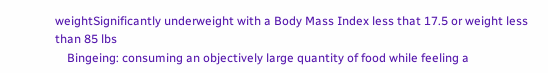weightSignificantly underweight with a Body Mass Index less that 17.5 or weight less than 85 lbs
    Bingeing: consuming an objectively large quantity of food while feeling a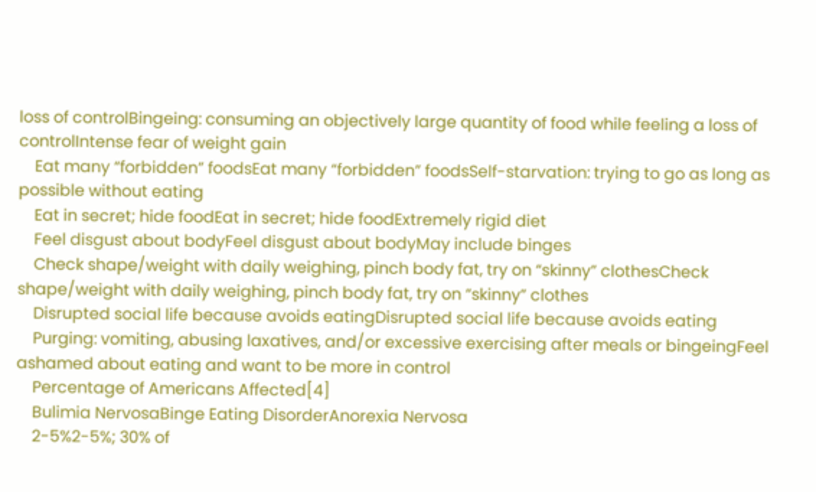loss of controlBingeing: consuming an objectively large quantity of food while feeling a loss of controlIntense fear of weight gain
    Eat many “forbidden” foodsEat many “forbidden” foodsSelf-starvation: trying to go as long as possible without eating
    Eat in secret; hide foodEat in secret; hide foodExtremely rigid diet
    Feel disgust about bodyFeel disgust about bodyMay include binges
    Check shape/weight with daily weighing, pinch body fat, try on “skinny” clothesCheck shape/weight with daily weighing, pinch body fat, try on “skinny” clothes
    Disrupted social life because avoids eatingDisrupted social life because avoids eating
    Purging: vomiting, abusing laxatives, and/or excessive exercising after meals or bingeingFeel ashamed about eating and want to be more in control
    Percentage of Americans Affected[4]
    Bulimia NervosaBinge Eating DisorderAnorexia Nervosa
    2-5%2-5%; 30% of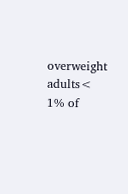overweight adults< 1% of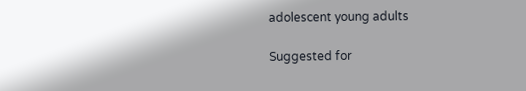adolescent young adults

Suggested for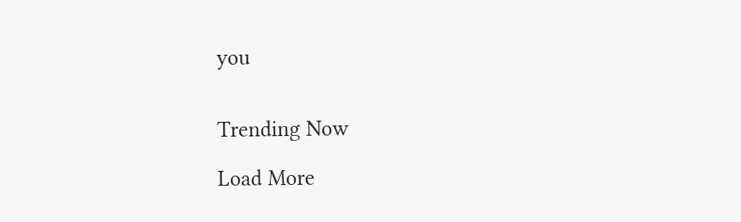you


Trending Now

Load More